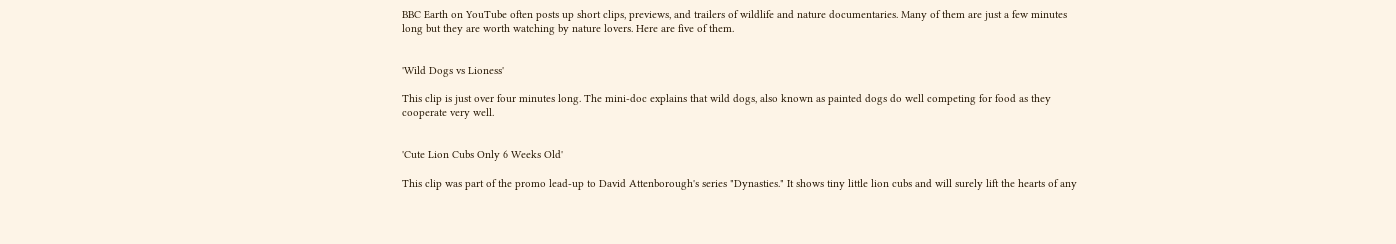BBC Earth on YouTube often posts up short clips, previews, and trailers of wildlife and nature documentaries. Many of them are just a few minutes long but they are worth watching by nature lovers. Here are five of them.


'Wild Dogs vs Lioness'

This clip is just over four minutes long. The mini-doc explains that wild dogs, also known as painted dogs do well competing for food as they cooperate very well.


'Cute Lion Cubs Only 6 Weeks Old'

This clip was part of the promo lead-up to David Attenborough's series "Dynasties." It shows tiny little lion cubs and will surely lift the hearts of any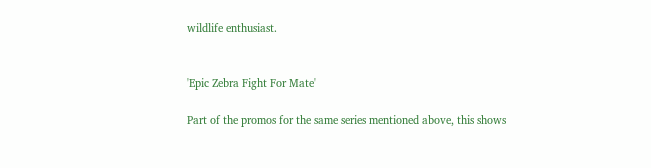wildlife enthusiast.


'Epic Zebra Fight For Mate'

Part of the promos for the same series mentioned above, this shows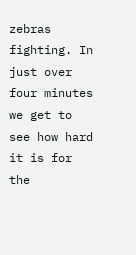zebras fighting. In just over four minutes we get to see how hard it is for the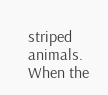striped animals. When the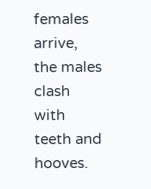females arrive, the males clash with teeth and hooves.